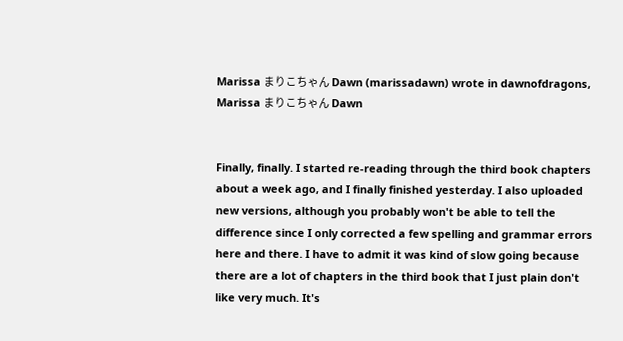Marissa まりこちゃん Dawn (marissadawn) wrote in dawnofdragons,
Marissa まりこちゃん Dawn


Finally, finally. I started re-reading through the third book chapters about a week ago, and I finally finished yesterday. I also uploaded new versions, although you probably won't be able to tell the difference since I only corrected a few spelling and grammar errors here and there. I have to admit it was kind of slow going because there are a lot of chapters in the third book that I just plain don't like very much. It's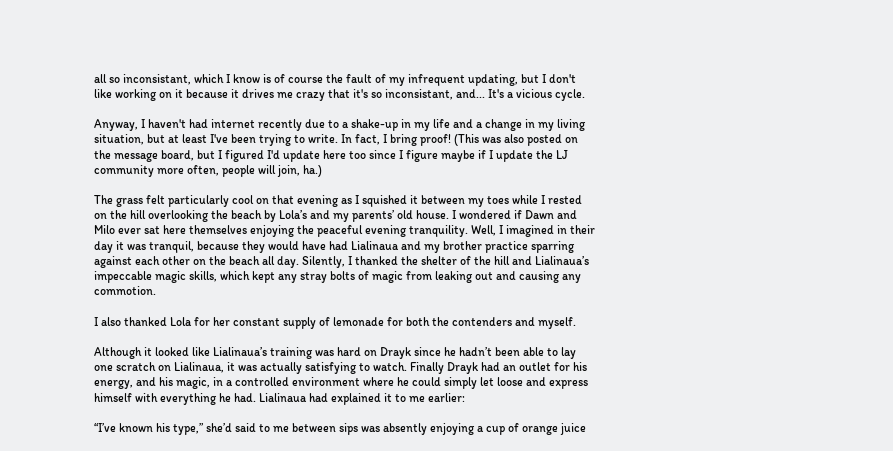all so inconsistant, which I know is of course the fault of my infrequent updating, but I don't like working on it because it drives me crazy that it's so inconsistant, and... It's a vicious cycle.

Anyway, I haven't had internet recently due to a shake-up in my life and a change in my living situation, but at least I've been trying to write. In fact, I bring proof! (This was also posted on the message board, but I figured I'd update here too since I figure maybe if I update the LJ community more often, people will join, ha.)

The grass felt particularly cool on that evening as I squished it between my toes while I rested on the hill overlooking the beach by Lola’s and my parents’ old house. I wondered if Dawn and Milo ever sat here themselves enjoying the peaceful evening tranquility. Well, I imagined in their day it was tranquil, because they would have had Lialinaua and my brother practice sparring against each other on the beach all day. Silently, I thanked the shelter of the hill and Lialinaua’s impeccable magic skills, which kept any stray bolts of magic from leaking out and causing any commotion.

I also thanked Lola for her constant supply of lemonade for both the contenders and myself.

Although it looked like Lialinaua’s training was hard on Drayk since he hadn’t been able to lay one scratch on Lialinaua, it was actually satisfying to watch. Finally Drayk had an outlet for his energy, and his magic, in a controlled environment where he could simply let loose and express himself with everything he had. Lialinaua had explained it to me earlier:

“I’ve known his type,” she’d said to me between sips was absently enjoying a cup of orange juice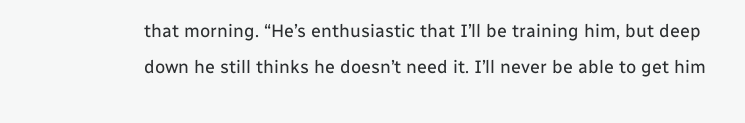that morning. “He’s enthusiastic that I’ll be training him, but deep down he still thinks he doesn’t need it. I’ll never be able to get him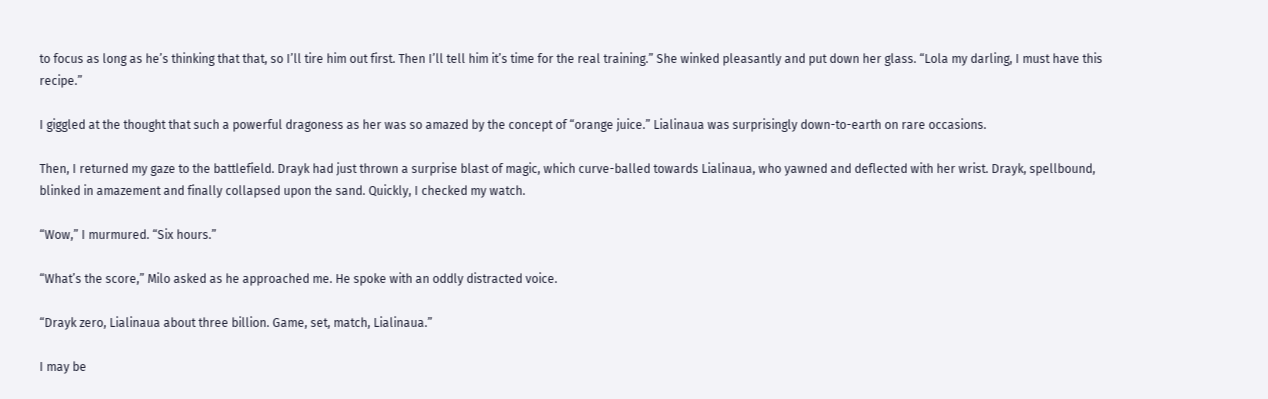to focus as long as he’s thinking that that, so I’ll tire him out first. Then I’ll tell him it’s time for the real training.” She winked pleasantly and put down her glass. “Lola my darling, I must have this recipe.”

I giggled at the thought that such a powerful dragoness as her was so amazed by the concept of “orange juice.” Lialinaua was surprisingly down-to-earth on rare occasions.

Then, I returned my gaze to the battlefield. Drayk had just thrown a surprise blast of magic, which curve-balled towards Lialinaua, who yawned and deflected with her wrist. Drayk, spellbound, blinked in amazement and finally collapsed upon the sand. Quickly, I checked my watch.

“Wow,” I murmured. “Six hours.”

“What’s the score,” Milo asked as he approached me. He spoke with an oddly distracted voice.

“Drayk zero, Lialinaua about three billion. Game, set, match, Lialinaua.”

I may be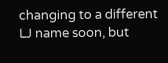changing to a different LJ name soon, but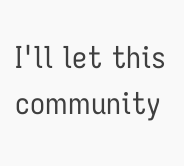I'll let this community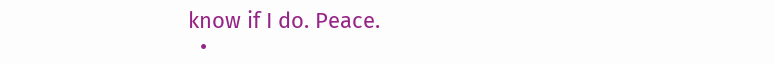know if I do. Peace.
  •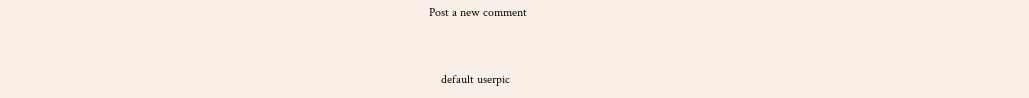Post a new comment


    default userpic